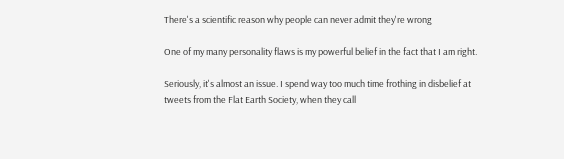There's a scientific reason why people can never admit they're wrong

One of my many personality flaws is my powerful belief in the fact that I am right.

Seriously, it's almost an issue. I spend way too much time frothing in disbelief at tweets from the Flat Earth Society, when they call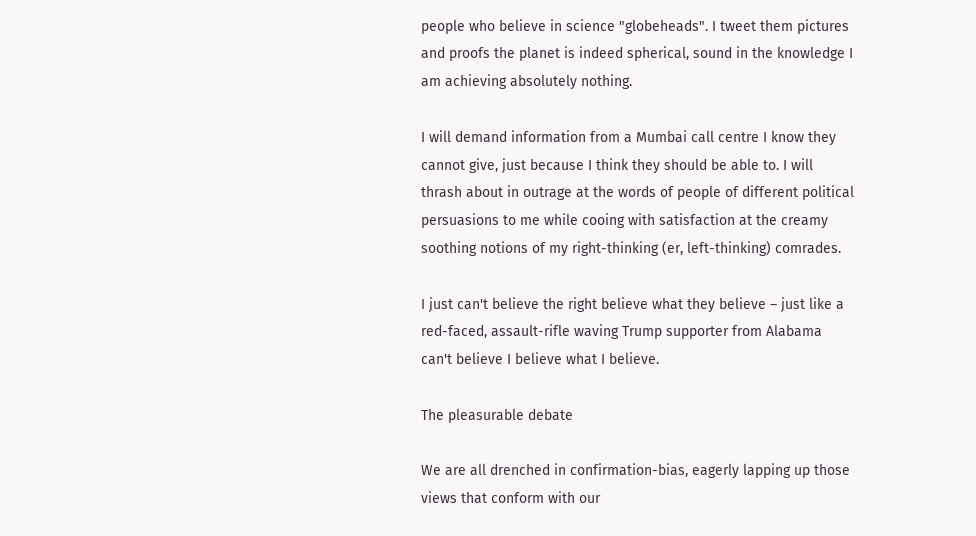people who believe in science "globeheads". I tweet them pictures and proofs the planet is indeed spherical, sound in the knowledge I am achieving absolutely nothing.

I will demand information from a Mumbai call centre I know they cannot give, just because I think they should be able to. I will thrash about in outrage at the words of people of different political persuasions to me while cooing with satisfaction at the creamy soothing notions of my right-thinking (er, left-thinking) comrades.

I just can't believe the right believe what they believe – just like a red-faced, assault-rifle waving Trump supporter from Alabama can't believe I believe what I believe.

The pleasurable debate

We are all drenched in confirmation-bias, eagerly lapping up those views that conform with our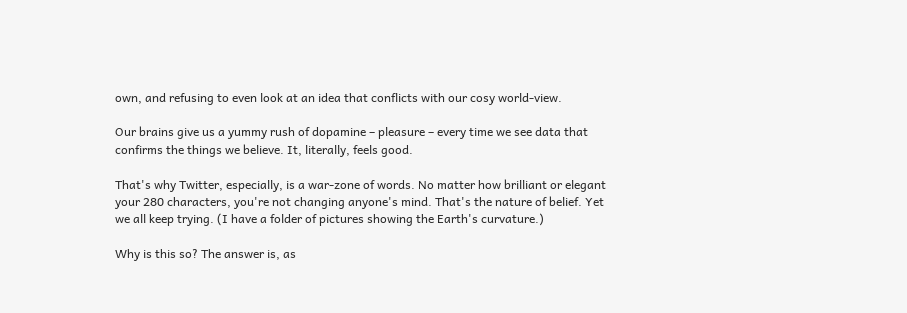own, and refusing to even look at an idea that conflicts with our cosy world-view.

Our brains give us a yummy rush of dopamine – pleasure – every time we see data that confirms the things we believe. It, literally, feels good.

That's why Twitter, especially, is a war-zone of words. No matter how brilliant or elegant your 280 characters, you're not changing anyone's mind. That's the nature of belief. Yet we all keep trying. (I have a folder of pictures showing the Earth's curvature.)

Why is this so? The answer is, as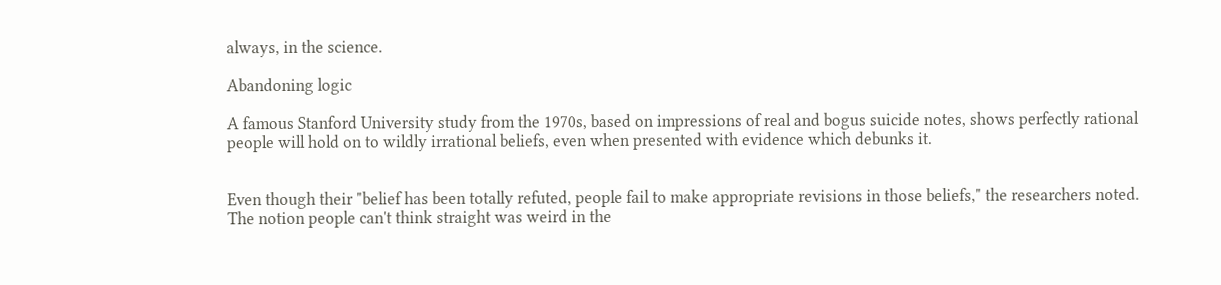always, in the science.

Abandoning logic

A famous Stanford University study from the 1970s, based on impressions of real and bogus suicide notes, shows perfectly rational people will hold on to wildly irrational beliefs, even when presented with evidence which debunks it.


Even though their "belief has been totally refuted, people fail to make appropriate revisions in those beliefs," the researchers noted. The notion people can't think straight was weird in the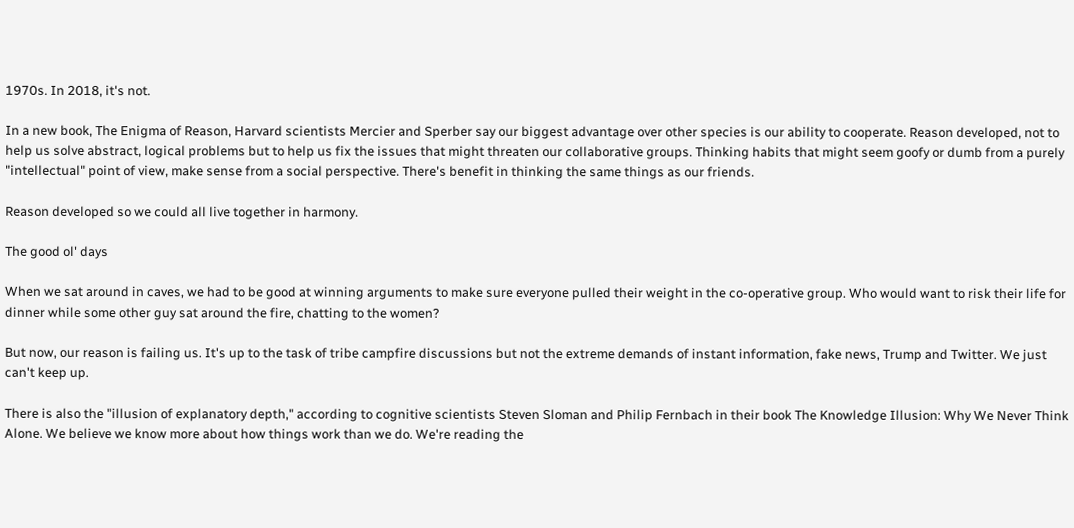1970s. In 2018, it's not.

In a new book, The Enigma of Reason, Harvard scientists Mercier and Sperber say our biggest advantage over other species is our ability to cooperate. Reason developed, not to help us solve abstract, logical problems but to help us fix the issues that might threaten our collaborative groups. Thinking habits that might seem goofy or dumb from a purely "intellectual" point of view, make sense from a social perspective. There's benefit in thinking the same things as our friends.

Reason developed so we could all live together in harmony.

The good ol' days

When we sat around in caves, we had to be good at winning arguments to make sure everyone pulled their weight in the co-operative group. Who would want to risk their life for dinner while some other guy sat around the fire, chatting to the women?

But now, our reason is failing us. It's up to the task of tribe campfire discussions but not the extreme demands of instant information, fake news, Trump and Twitter. We just can't keep up.

There is also the "illusion of explanatory depth," according to cognitive scientists Steven Sloman and Philip Fernbach in their book The Knowledge Illusion: Why We Never Think Alone. We believe we know more about how things work than we do. We're reading the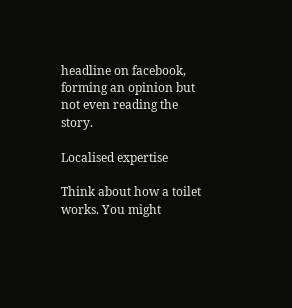headline on facebook, forming an opinion but not even reading the story.

Localised expertise

Think about how a toilet works. You might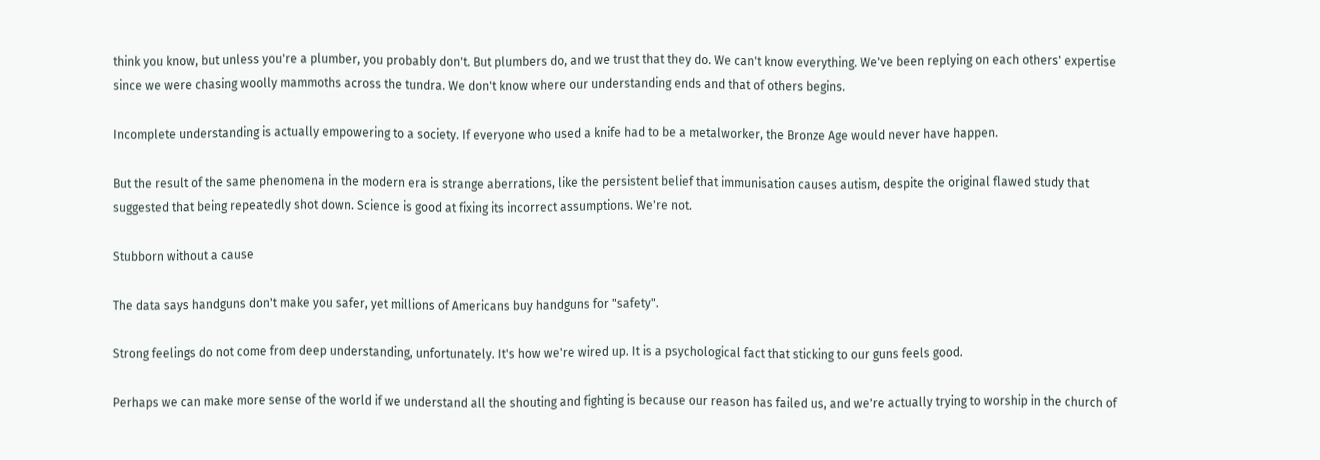think you know, but unless you're a plumber, you probably don't. But plumbers do, and we trust that they do. We can't know everything. We've been replying on each others' expertise since we were chasing woolly mammoths across the tundra. We don't know where our understanding ends and that of others begins.

Incomplete understanding is actually empowering to a society. If everyone who used a knife had to be a metalworker, the Bronze Age would never have happen.

But the result of the same phenomena in the modern era is strange aberrations, like the persistent belief that immunisation causes autism, despite the original flawed study that suggested that being repeatedly shot down. Science is good at fixing its incorrect assumptions. We're not.

Stubborn without a cause

The data says handguns don't make you safer, yet millions of Americans buy handguns for "safety".

Strong feelings do not come from deep understanding, unfortunately. It's how we're wired up. It is a psychological fact that sticking to our guns feels good.

Perhaps we can make more sense of the world if we understand all the shouting and fighting is because our reason has failed us, and we're actually trying to worship in the church of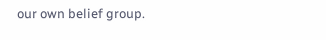our own belief group.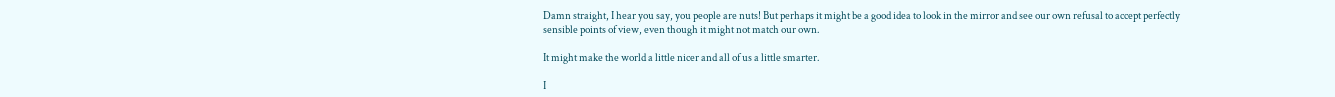Damn straight, I hear you say, you people are nuts! But perhaps it might be a good idea to look in the mirror and see our own refusal to accept perfectly sensible points of view, even though it might not match our own.

It might make the world a little nicer and all of us a little smarter.

I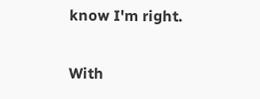know I'm right.

With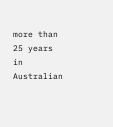more than 25 years in Australian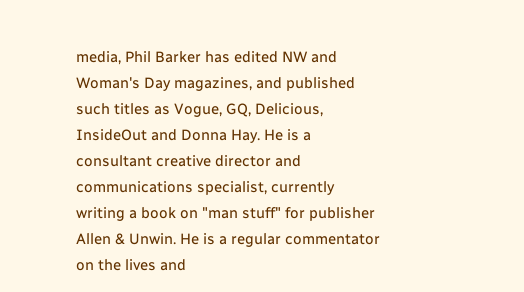media, Phil Barker has edited NW and Woman's Day magazines, and published such titles as Vogue, GQ, Delicious, InsideOut and Donna Hay. He is a consultant creative director and communications specialist, currently writing a book on "man stuff" for publisher Allen & Unwin. He is a regular commentator on the lives and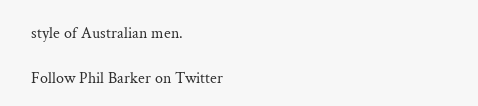style of Australian men.

Follow Phil Barker on Twitter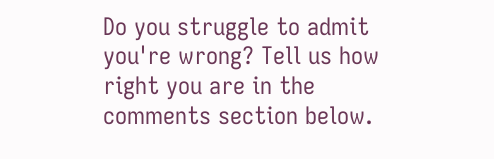Do you struggle to admit you're wrong? Tell us how right you are in the comments section below.